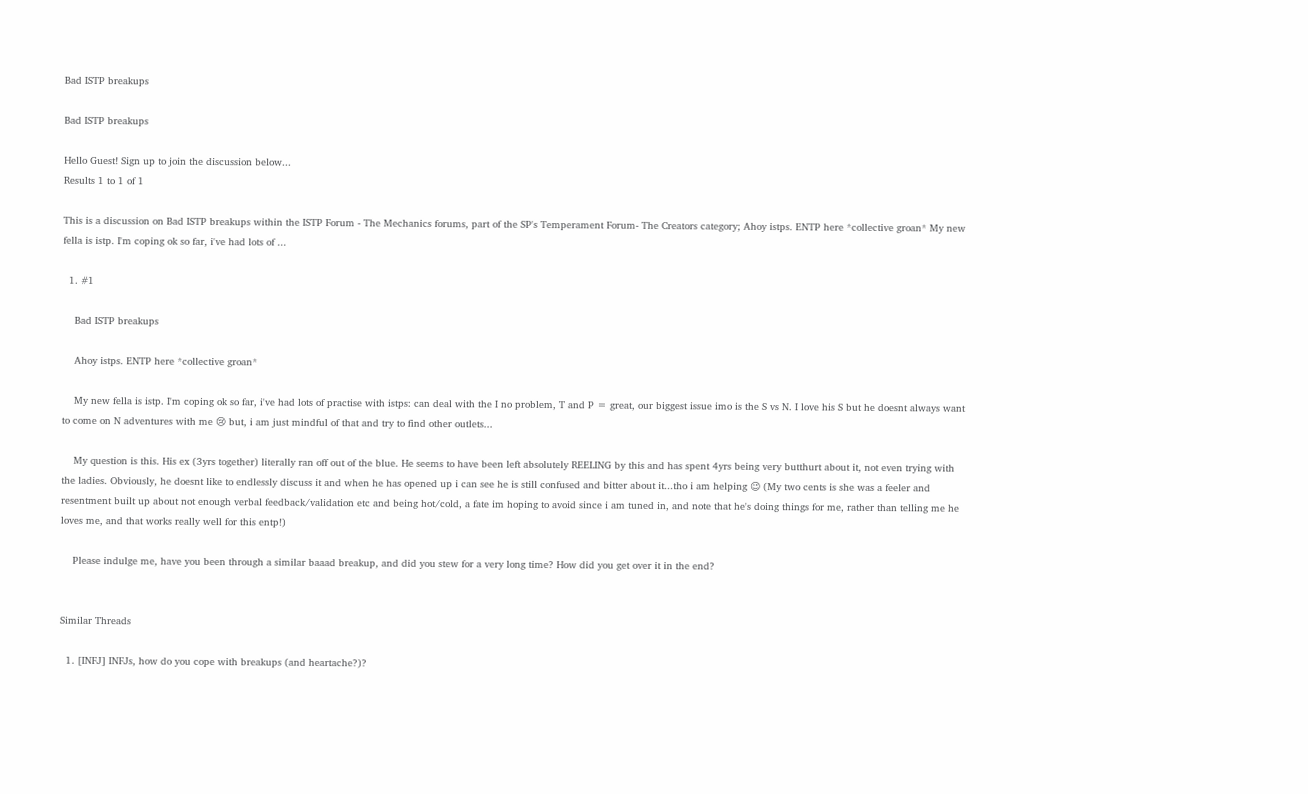Bad ISTP breakups

Bad ISTP breakups

Hello Guest! Sign up to join the discussion below...
Results 1 to 1 of 1

This is a discussion on Bad ISTP breakups within the ISTP Forum - The Mechanics forums, part of the SP's Temperament Forum- The Creators category; Ahoy istps. ENTP here *collective groan* My new fella is istp. I'm coping ok so far, i've had lots of ...

  1. #1

    Bad ISTP breakups

    Ahoy istps. ENTP here *collective groan*

    My new fella is istp. I'm coping ok so far, i've had lots of practise with istps: can deal with the I no problem, T and P = great, our biggest issue imo is the S vs N. I love his S but he doesnt always want to come on N adventures with me 😢 but, i am just mindful of that and try to find other outlets...

    My question is this. His ex (3yrs together) literally ran off out of the blue. He seems to have been left absolutely REELING by this and has spent 4yrs being very butthurt about it, not even trying with the ladies. Obviously, he doesnt like to endlessly discuss it and when he has opened up i can see he is still confused and bitter about it...tho i am helping 😉 (My two cents is she was a feeler and resentment built up about not enough verbal feedback/validation etc and being hot/cold, a fate im hoping to avoid since i am tuned in, and note that he's doing things for me, rather than telling me he loves me, and that works really well for this entp!)

    Please indulge me, have you been through a similar baaad breakup, and did you stew for a very long time? How did you get over it in the end?


Similar Threads

  1. [INFJ] INFJs, how do you cope with breakups (and heartache?)?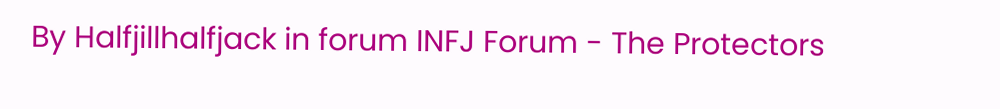By Halfjillhalfjack in forum INFJ Forum - The Protectors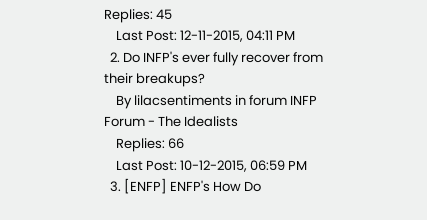Replies: 45
    Last Post: 12-11-2015, 04:11 PM
  2. Do INFP's ever fully recover from their breakups?
    By lilacsentiments in forum INFP Forum - The Idealists
    Replies: 66
    Last Post: 10-12-2015, 06:59 PM
  3. [ENFP] ENFP's How Do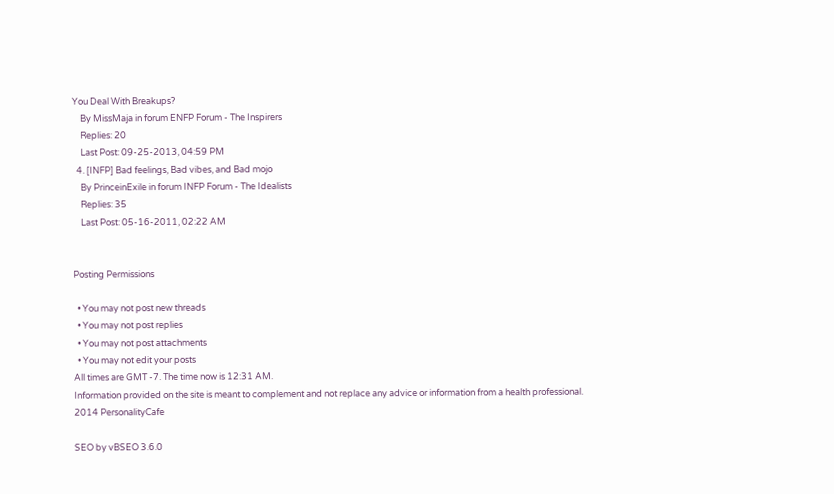You Deal With Breakups?
    By MissMaja in forum ENFP Forum - The Inspirers
    Replies: 20
    Last Post: 09-25-2013, 04:59 PM
  4. [INFP] Bad feelings, Bad vibes, and Bad mojo
    By PrinceinExile in forum INFP Forum - The Idealists
    Replies: 35
    Last Post: 05-16-2011, 02:22 AM


Posting Permissions

  • You may not post new threads
  • You may not post replies
  • You may not post attachments
  • You may not edit your posts
All times are GMT -7. The time now is 12:31 AM.
Information provided on the site is meant to complement and not replace any advice or information from a health professional.
2014 PersonalityCafe

SEO by vBSEO 3.6.0